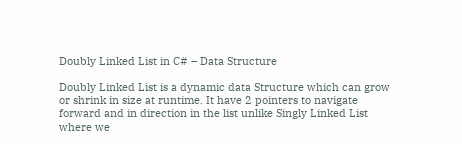Doubly Linked List in C# – Data Structure

Doubly Linked List is a dynamic data Structure which can grow or shrink in size at runtime. It have 2 pointers to navigate forward and in direction in the list unlike Singly Linked List where we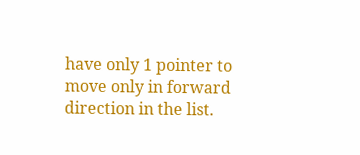have only 1 pointer to move only in forward direction in the list.